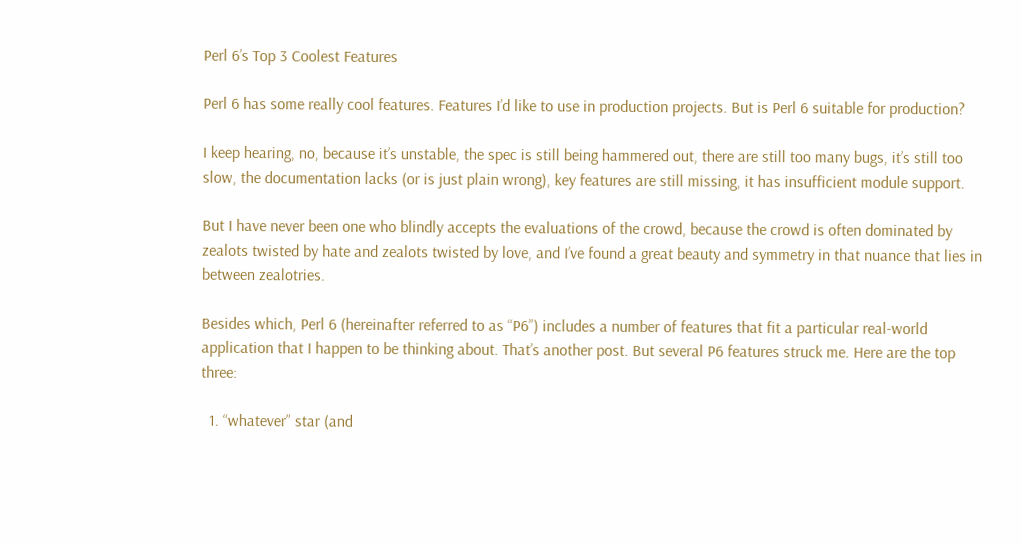Perl 6’s Top 3 Coolest Features

Perl 6 has some really cool features. Features I’d like to use in production projects. But is Perl 6 suitable for production?

I keep hearing, no, because it’s unstable, the spec is still being hammered out, there are still too many bugs, it’s still too slow, the documentation lacks (or is just plain wrong), key features are still missing, it has insufficient module support.

But I have never been one who blindly accepts the evaluations of the crowd, because the crowd is often dominated by zealots twisted by hate and zealots twisted by love, and I’ve found a great beauty and symmetry in that nuance that lies in between zealotries.

Besides which, Perl 6 (hereinafter referred to as “P6”) includes a number of features that fit a particular real-world application that I happen to be thinking about. That’s another post. But several P6 features struck me. Here are the top three:

  1. “whatever” star (and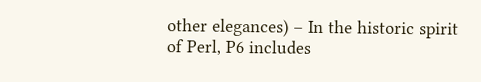other elegances) – In the historic spirit of Perl, P6 includes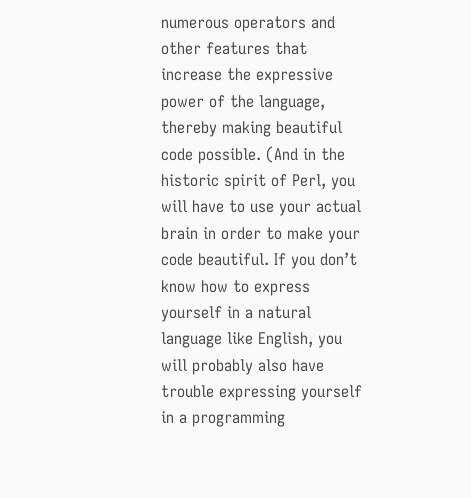numerous operators and other features that increase the expressive power of the language, thereby making beautiful code possible. (And in the historic spirit of Perl, you will have to use your actual brain in order to make your code beautiful. If you don’t know how to express yourself in a natural language like English, you will probably also have trouble expressing yourself in a programming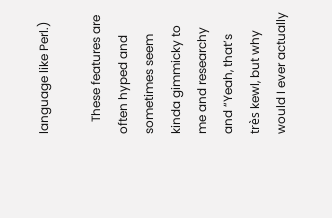language like Perl.)

    These features are often hyped and sometimes seem kinda gimmicky to me and researchy and “Yeah, that’s très kewl, but why would I ever actually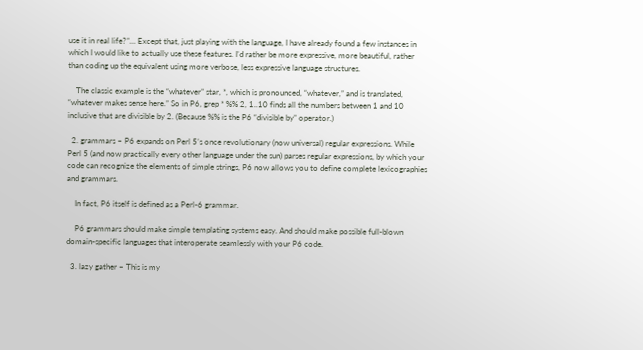use it in real life?”… Except that, just playing with the language, I have already found a few instances in which I would like to actually use these features. I’d rather be more expressive, more beautiful, rather than coding up the equivalent using more verbose, less expressive language structures.

    The classic example is the “whatever” star, *, which is pronounced, “whatever,” and is translated, “whatever makes sense here.” So in P6, grep * %% 2, 1..10 finds all the numbers between 1 and 10 inclusive that are divisible by 2. (Because %% is the P6 “divisible by” operator.)

  2. grammars – P6 expands on Perl 5’s once revolutionary (now universal) regular expressions. While Perl 5 (and now practically every other language under the sun) parses regular expressions, by which your code can recognize the elements of simple strings, P6 now allows you to define complete lexicographies and grammars.

    In fact, P6 itself is defined as a Perl-6 grammar.

    P6 grammars should make simple templating systems easy. And should make possible full-blown domain-specific languages that interoperate seamlessly with your P6 code.

  3. lazy gather – This is my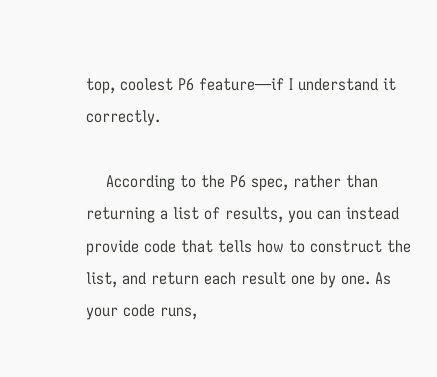top, coolest P6 feature—if I understand it correctly.

    According to the P6 spec, rather than returning a list of results, you can instead provide code that tells how to construct the list, and return each result one by one. As your code runs,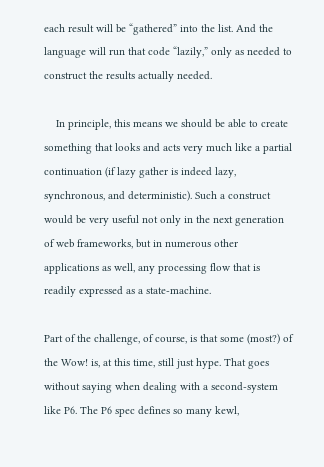each result will be “gathered” into the list. And the language will run that code “lazily,” only as needed to construct the results actually needed.

    In principle, this means we should be able to create something that looks and acts very much like a partial continuation (if lazy gather is indeed lazy, synchronous, and deterministic). Such a construct would be very useful not only in the next generation of web frameworks, but in numerous other applications as well, any processing flow that is readily expressed as a state-machine.

Part of the challenge, of course, is that some (most?) of the Wow! is, at this time, still just hype. That goes without saying when dealing with a second-system like P6. The P6 spec defines so many kewl,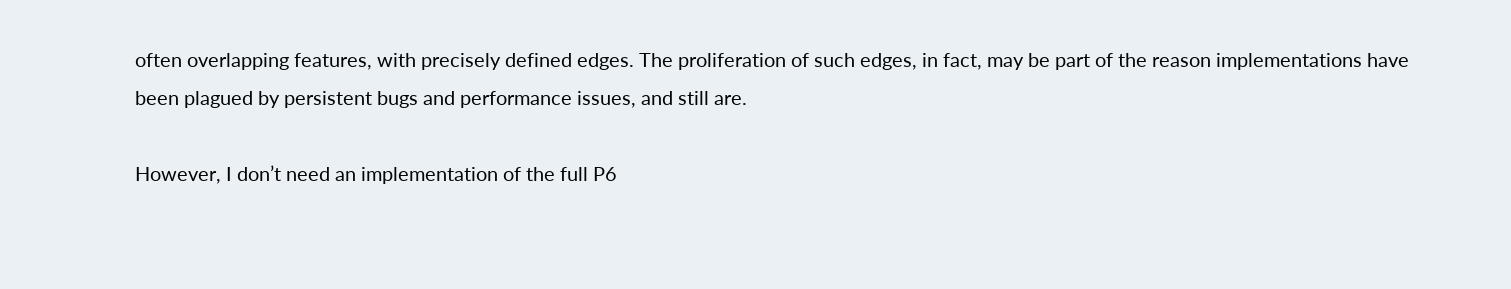often overlapping features, with precisely defined edges. The proliferation of such edges, in fact, may be part of the reason implementations have been plagued by persistent bugs and performance issues, and still are.

However, I don’t need an implementation of the full P6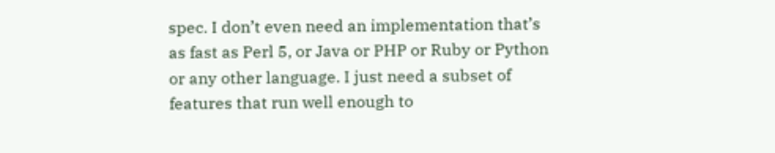spec. I don’t even need an implementation that’s as fast as Perl 5, or Java or PHP or Ruby or Python or any other language. I just need a subset of features that run well enough to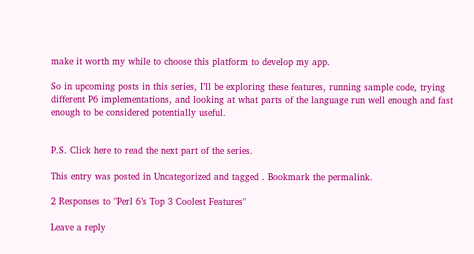make it worth my while to choose this platform to develop my app.

So in upcoming posts in this series, I’ll be exploring these features, running sample code, trying different P6 implementations, and looking at what parts of the language run well enough and fast enough to be considered potentially useful.


P.S. Click here to read the next part of the series.

This entry was posted in Uncategorized and tagged . Bookmark the permalink.

2 Responses to "Perl 6’s Top 3 Coolest Features"

Leave a reply